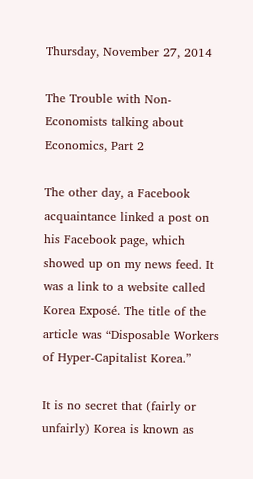Thursday, November 27, 2014

The Trouble with Non-Economists talking about Economics, Part 2

The other day, a Facebook acquaintance linked a post on his Facebook page, which showed up on my news feed. It was a link to a website called Korea Exposé. The title of the article was “Disposable Workers of Hyper-Capitalist Korea.”

It is no secret that (fairly or unfairly) Korea is known as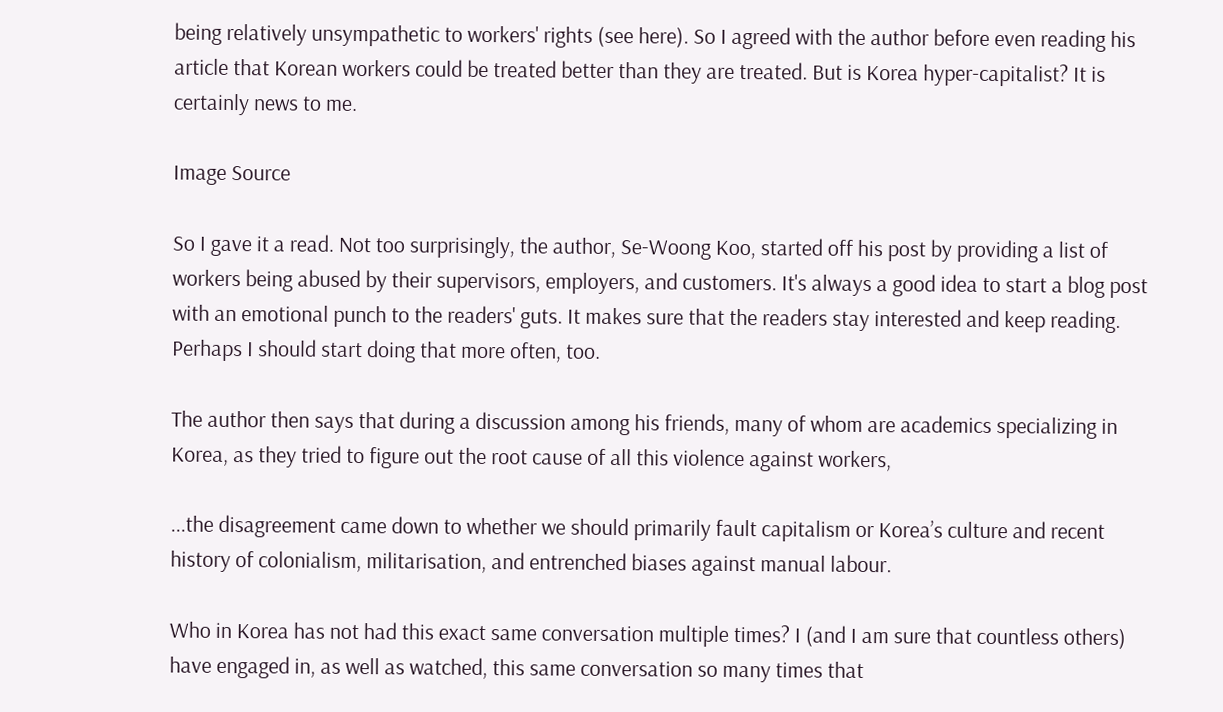being relatively unsympathetic to workers' rights (see here). So I agreed with the author before even reading his article that Korean workers could be treated better than they are treated. But is Korea hyper-capitalist? It is certainly news to me.

Image Source

So I gave it a read. Not too surprisingly, the author, Se-Woong Koo, started off his post by providing a list of workers being abused by their supervisors, employers, and customers. It's always a good idea to start a blog post with an emotional punch to the readers' guts. It makes sure that the readers stay interested and keep reading. Perhaps I should start doing that more often, too.

The author then says that during a discussion among his friends, many of whom are academics specializing in Korea, as they tried to figure out the root cause of all this violence against workers,

...the disagreement came down to whether we should primarily fault capitalism or Korea’s culture and recent history of colonialism, militarisation, and entrenched biases against manual labour.

Who in Korea has not had this exact same conversation multiple times? I (and I am sure that countless others) have engaged in, as well as watched, this same conversation so many times that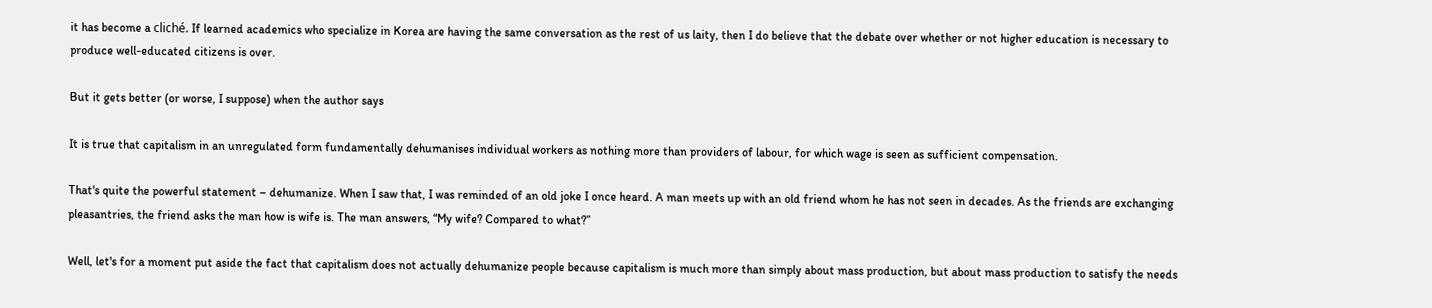it has become a cliché. If learned academics who specialize in Korea are having the same conversation as the rest of us laity, then I do believe that the debate over whether or not higher education is necessary to produce well-educated citizens is over.

But it gets better (or worse, I suppose) when the author says

It is true that capitalism in an unregulated form fundamentally dehumanises individual workers as nothing more than providers of labour, for which wage is seen as sufficient compensation.

That's quite the powerful statement – dehumanize. When I saw that, I was reminded of an old joke I once heard. A man meets up with an old friend whom he has not seen in decades. As the friends are exchanging pleasantries, the friend asks the man how is wife is. The man answers, “My wife? Compared to what?”

Well, let's for a moment put aside the fact that capitalism does not actually dehumanize people because capitalism is much more than simply about mass production, but about mass production to satisfy the needs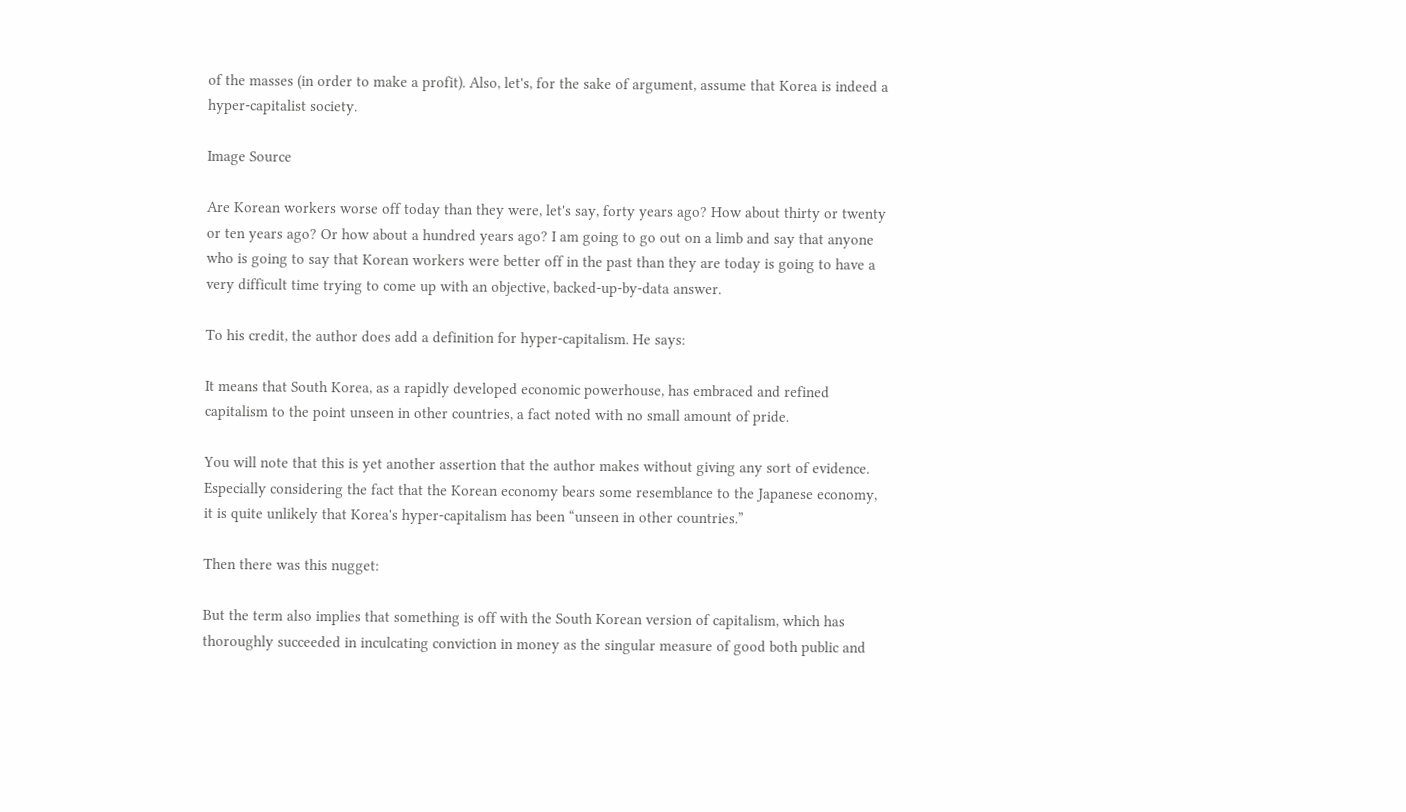of the masses (in order to make a profit). Also, let's, for the sake of argument, assume that Korea is indeed a hyper-capitalist society.

Image Source

Are Korean workers worse off today than they were, let's say, forty years ago? How about thirty or twenty or ten years ago? Or how about a hundred years ago? I am going to go out on a limb and say that anyone who is going to say that Korean workers were better off in the past than they are today is going to have a very difficult time trying to come up with an objective, backed-up-by-data answer.

To his credit, the author does add a definition for hyper-capitalism. He says:

It means that South Korea, as a rapidly developed economic powerhouse, has embraced and refined capitalism to the point unseen in other countries, a fact noted with no small amount of pride.

You will note that this is yet another assertion that the author makes without giving any sort of evidence. Especially considering the fact that the Korean economy bears some resemblance to the Japanese economy, it is quite unlikely that Korea's hyper-capitalism has been “unseen in other countries.”

Then there was this nugget:

But the term also implies that something is off with the South Korean version of capitalism, which has thoroughly succeeded in inculcating conviction in money as the singular measure of good both public and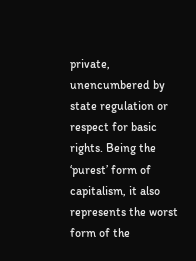private, unencumbered by state regulation or respect for basic rights. Being the ‘purest’ form of capitalism, it also represents the worst form of the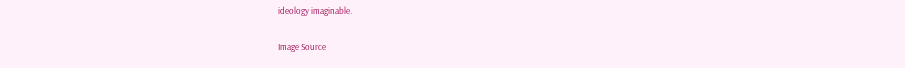ideology imaginable.

Image Source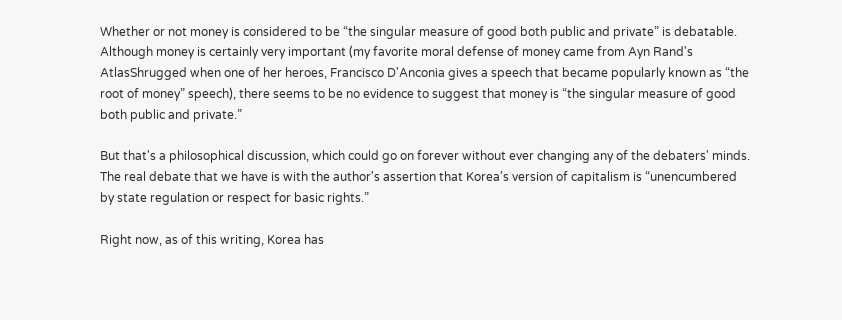Whether or not money is considered to be “the singular measure of good both public and private” is debatable. Although money is certainly very important (my favorite moral defense of money came from Ayn Rand's AtlasShrugged when one of her heroes, Francisco D'Anconia gives a speech that became popularly known as “the root of money” speech), there seems to be no evidence to suggest that money is “the singular measure of good both public and private.”

But that's a philosophical discussion, which could go on forever without ever changing any of the debaters' minds. The real debate that we have is with the author's assertion that Korea's version of capitalism is “unencumbered by state regulation or respect for basic rights.”

Right now, as of this writing, Korea has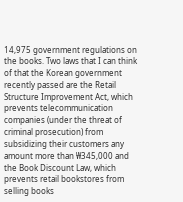14,975 government regulations on the books. Two laws that I can think of that the Korean government recently passed are the Retail Structure Improvement Act, which prevents telecommunication companies (under the threat of criminal prosecution) from subsidizing their customers any amount more than ₩345,000 and the Book Discount Law, which prevents retail bookstores from selling books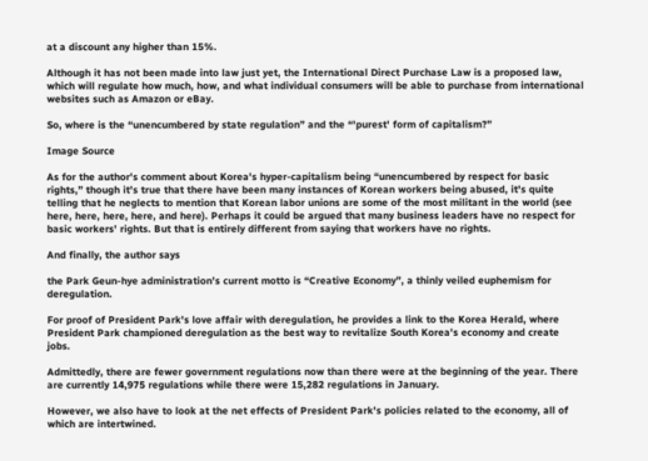at a discount any higher than 15%.

Although it has not been made into law just yet, the International Direct Purchase Law is a proposed law, which will regulate how much, how, and what individual consumers will be able to purchase from international websites such as Amazon or eBay.

So, where is the “unencumbered by state regulation” and the “'purest' form of capitalism?”

Image Source

As for the author's comment about Korea's hyper-capitalism being “unencumbered by respect for basic rights,” though it's true that there have been many instances of Korean workers being abused, it's quite telling that he neglects to mention that Korean labor unions are some of the most militant in the world (see here, here, here, here, and here). Perhaps it could be argued that many business leaders have no respect for basic workers' rights. But that is entirely different from saying that workers have no rights.

And finally, the author says

the Park Geun-hye administration’s current motto is “Creative Economy”, a thinly veiled euphemism for deregulation.

For proof of President Park's love affair with deregulation, he provides a link to the Korea Herald, where President Park championed deregulation as the best way to revitalize South Korea's economy and create jobs.

Admittedly, there are fewer government regulations now than there were at the beginning of the year. There are currently 14,975 regulations while there were 15,282 regulations in January.

However, we also have to look at the net effects of President Park's policies related to the economy, all of which are intertwined.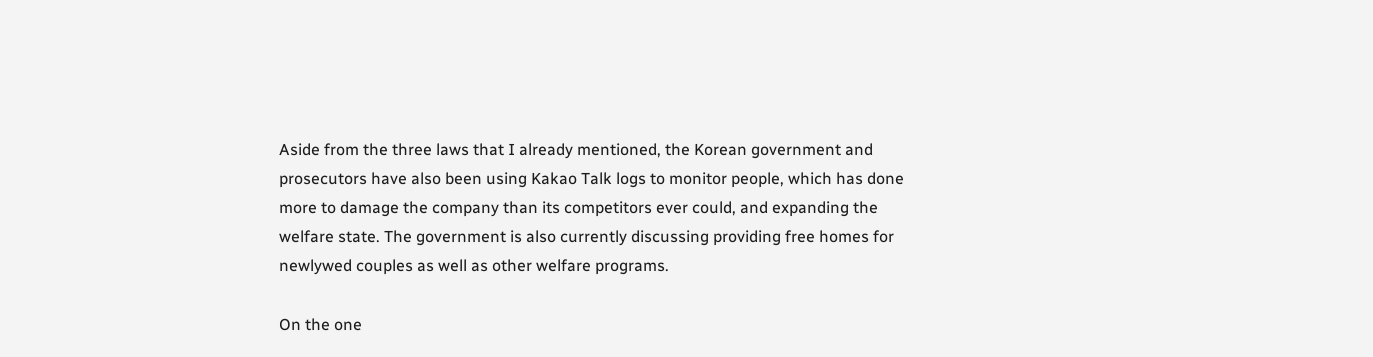Aside from the three laws that I already mentioned, the Korean government and prosecutors have also been using Kakao Talk logs to monitor people, which has done more to damage the company than its competitors ever could, and expanding the welfare state. The government is also currently discussing providing free homes for newlywed couples as well as other welfare programs.

On the one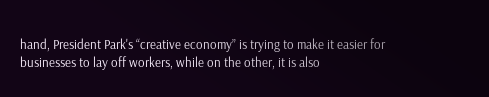hand, President Park's “creative economy” is trying to make it easier for businesses to lay off workers, while on the other, it is also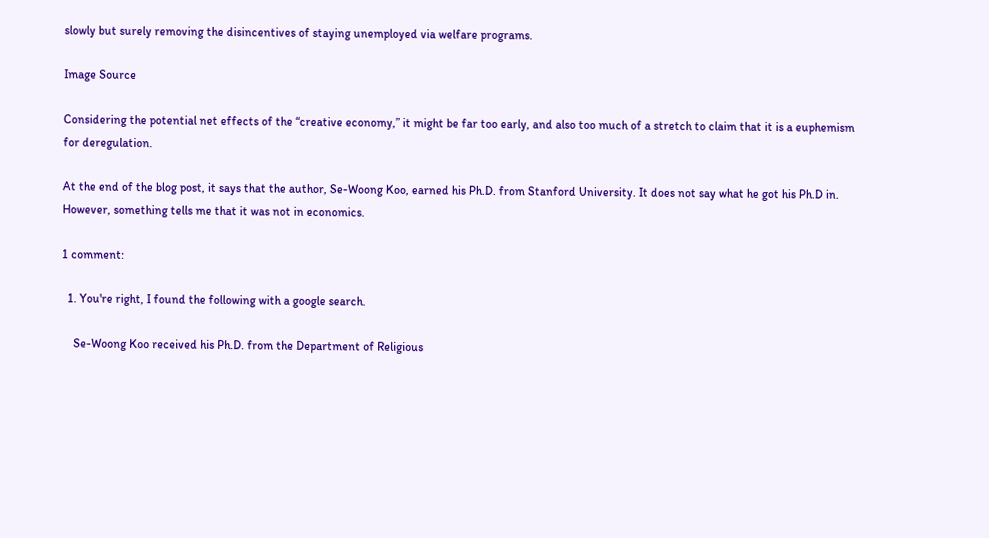slowly but surely removing the disincentives of staying unemployed via welfare programs.

Image Source

Considering the potential net effects of the “creative economy,” it might be far too early, and also too much of a stretch to claim that it is a euphemism for deregulation.

At the end of the blog post, it says that the author, Se-Woong Koo, earned his Ph.D. from Stanford University. It does not say what he got his Ph.D in. However, something tells me that it was not in economics.

1 comment:

  1. You're right, I found the following with a google search.

    Se-Woong Koo received his Ph.D. from the Department of Religious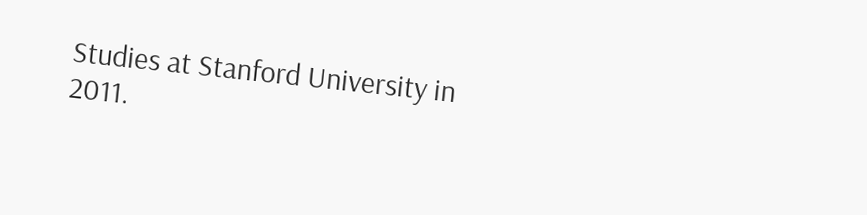Studies at Stanford University in 2011.